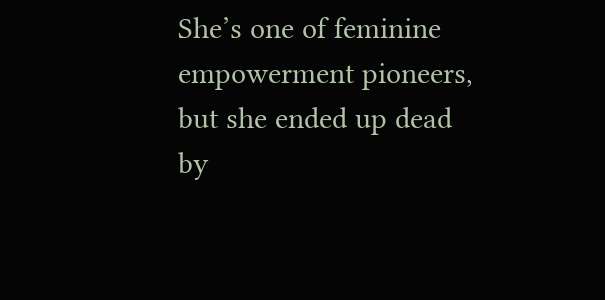She’s one of feminine empowerment pioneers, but she ended up dead by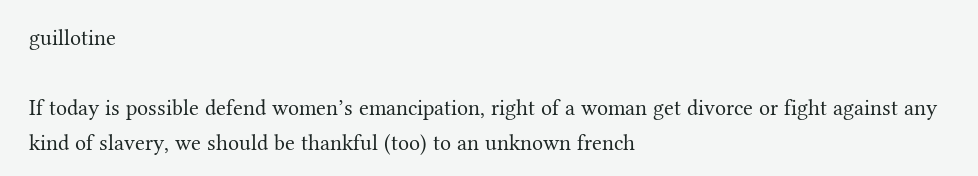guillotine

If today is possible defend women’s emancipation, right of a woman get divorce or fight against any kind of slavery, we should be thankful (too) to an unknown french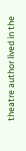theatre author lived in the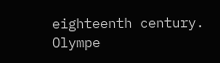eighteenth century. Olympe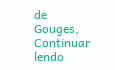de Gouges, Continuar lendo